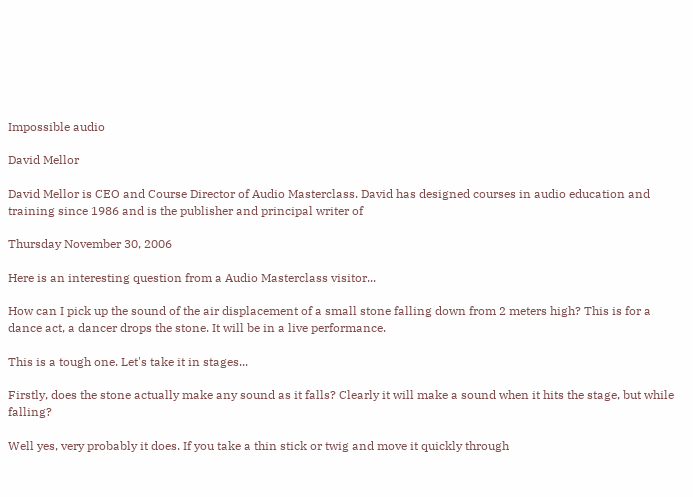Impossible audio

David Mellor

David Mellor is CEO and Course Director of Audio Masterclass. David has designed courses in audio education and training since 1986 and is the publisher and principal writer of

Thursday November 30, 2006

Here is an interesting question from a Audio Masterclass visitor...

How can I pick up the sound of the air displacement of a small stone falling down from 2 meters high? This is for a dance act, a dancer drops the stone. It will be in a live performance.

This is a tough one. Let's take it in stages...

Firstly, does the stone actually make any sound as it falls? Clearly it will make a sound when it hits the stage, but while falling?

Well yes, very probably it does. If you take a thin stick or twig and move it quickly through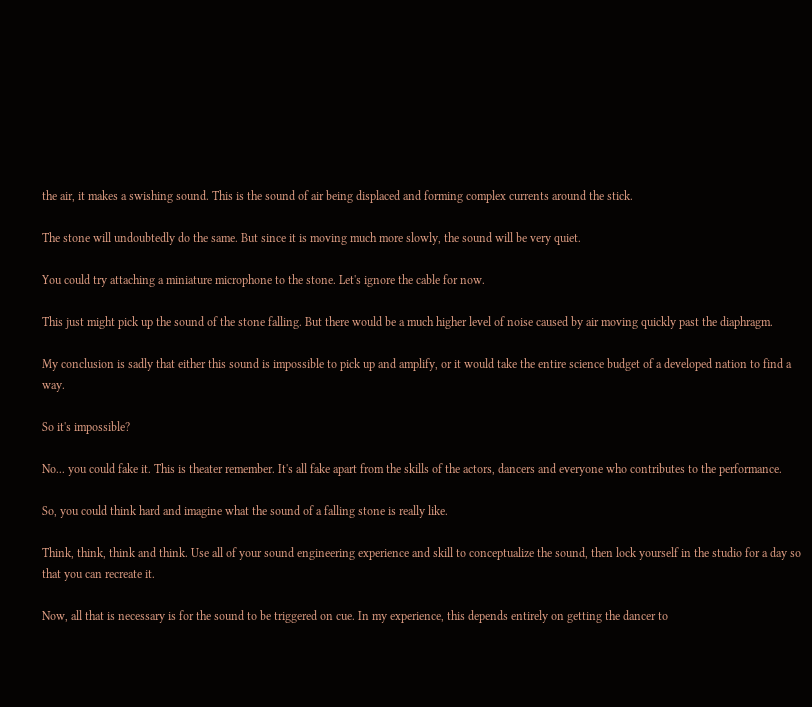the air, it makes a swishing sound. This is the sound of air being displaced and forming complex currents around the stick.

The stone will undoubtedly do the same. But since it is moving much more slowly, the sound will be very quiet.

You could try attaching a miniature microphone to the stone. Let's ignore the cable for now.

This just might pick up the sound of the stone falling. But there would be a much higher level of noise caused by air moving quickly past the diaphragm.

My conclusion is sadly that either this sound is impossible to pick up and amplify, or it would take the entire science budget of a developed nation to find a way.

So it's impossible?

No... you could fake it. This is theater remember. It's all fake apart from the skills of the actors, dancers and everyone who contributes to the performance.

So, you could think hard and imagine what the sound of a falling stone is really like.

Think, think, think and think. Use all of your sound engineering experience and skill to conceptualize the sound, then lock yourself in the studio for a day so that you can recreate it.

Now, all that is necessary is for the sound to be triggered on cue. In my experience, this depends entirely on getting the dancer to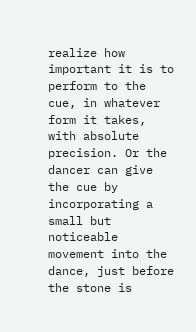realize how important it is to perform to the cue, in whatever form it takes, with absolute precision. Or the dancer can give the cue by incorporating a small but noticeable movement into the dance, just before the stone is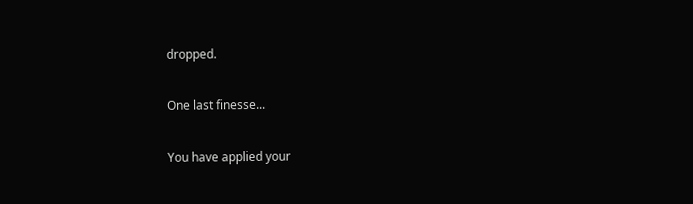dropped.

One last finesse...

You have applied your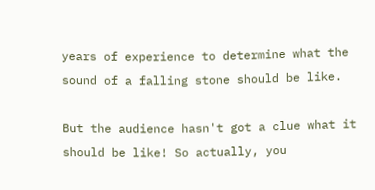years of experience to determine what the sound of a falling stone should be like.

But the audience hasn't got a clue what it should be like! So actually, you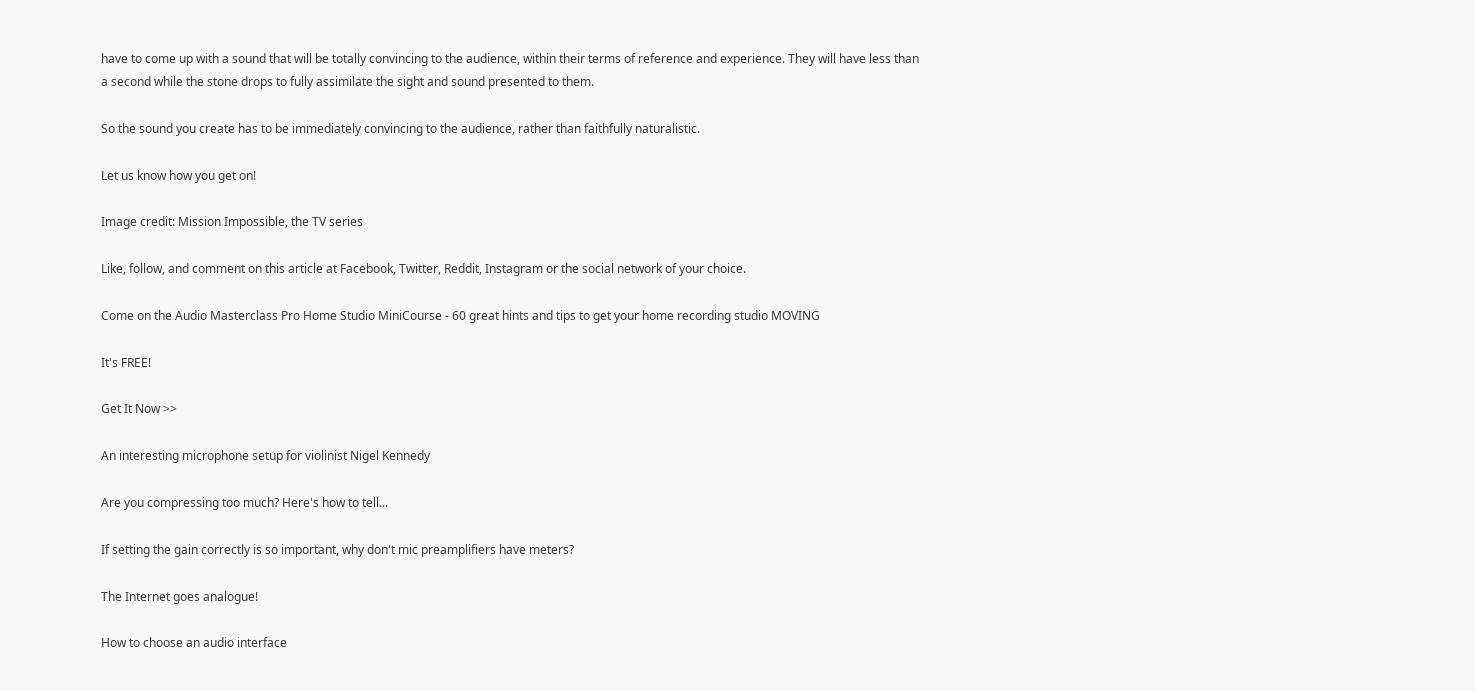have to come up with a sound that will be totally convincing to the audience, within their terms of reference and experience. They will have less than a second while the stone drops to fully assimilate the sight and sound presented to them.

So the sound you create has to be immediately convincing to the audience, rather than faithfully naturalistic.

Let us know how you get on!

Image credit: Mission Impossible, the TV series

Like, follow, and comment on this article at Facebook, Twitter, Reddit, Instagram or the social network of your choice.

Come on the Audio Masterclass Pro Home Studio MiniCourse - 60 great hints and tips to get your home recording studio MOVING

It's FREE!

Get It Now >>

An interesting microphone setup for violinist Nigel Kennedy

Are you compressing too much? Here's how to tell...

If setting the gain correctly is so important, why don't mic preamplifiers have meters?

The Internet goes analogue!

How to choose an audio interface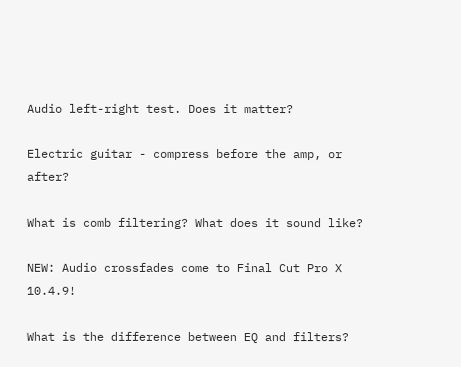Audio left-right test. Does it matter?

Electric guitar - compress before the amp, or after?

What is comb filtering? What does it sound like?

NEW: Audio crossfades come to Final Cut Pro X 10.4.9!

What is the difference between EQ and filters?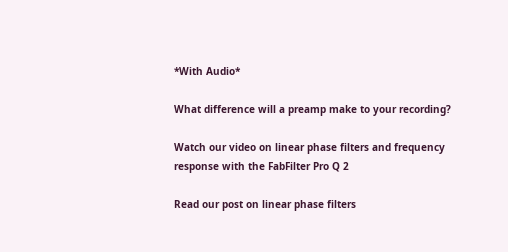*With Audio*

What difference will a preamp make to your recording?

Watch our video on linear phase filters and frequency response with the FabFilter Pro Q 2

Read our post on linear phase filters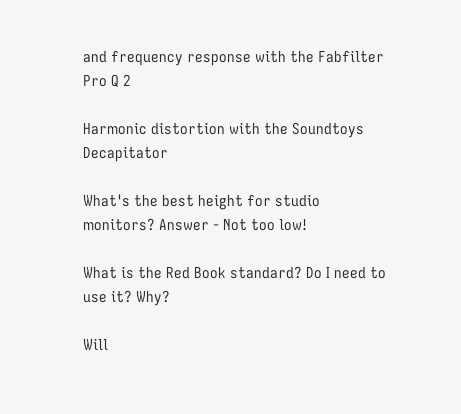and frequency response with the Fabfilter Pro Q 2

Harmonic distortion with the Soundtoys Decapitator

What's the best height for studio monitors? Answer - Not too low!

What is the Red Book standard? Do I need to use it? Why?

Will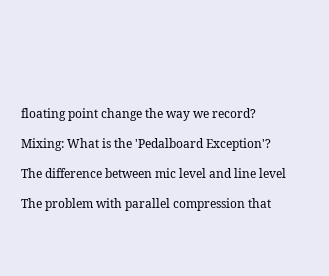floating point change the way we record?

Mixing: What is the 'Pedalboard Exception'?

The difference between mic level and line level

The problem with parallel compression that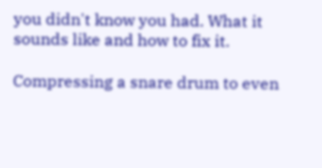you didn't know you had. What it sounds like and how to fix it.

Compressing a snare drum to even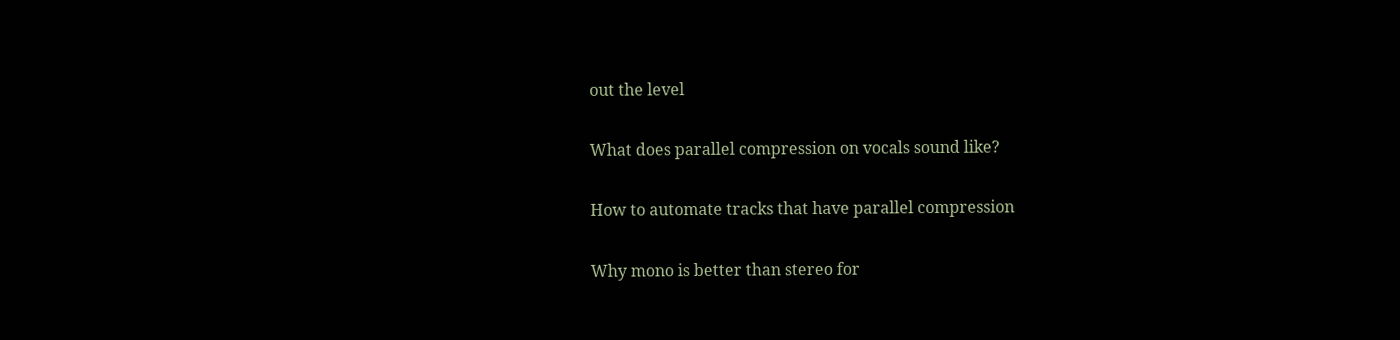out the level

What does parallel compression on vocals sound like?

How to automate tracks that have parallel compression

Why mono is better than stereo for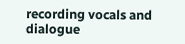recording vocals and dialogue